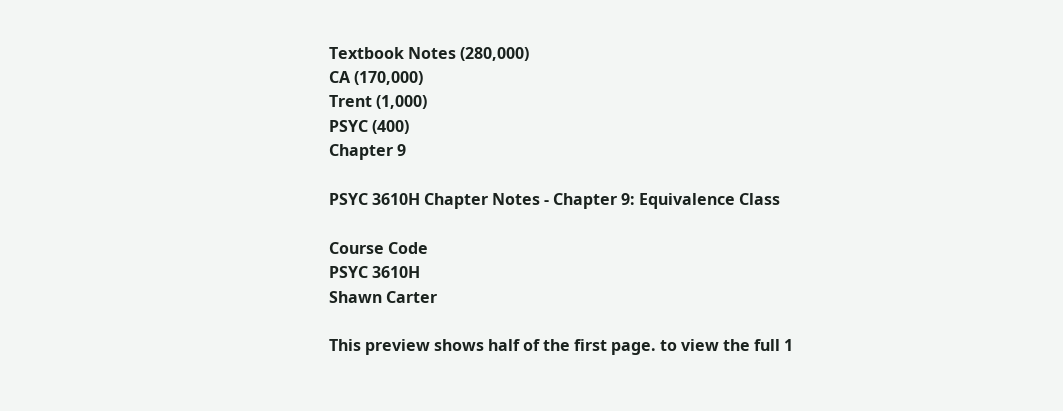Textbook Notes (280,000)
CA (170,000)
Trent (1,000)
PSYC (400)
Chapter 9

PSYC 3610H Chapter Notes - Chapter 9: Equivalence Class

Course Code
PSYC 3610H
Shawn Carter

This preview shows half of the first page. to view the full 1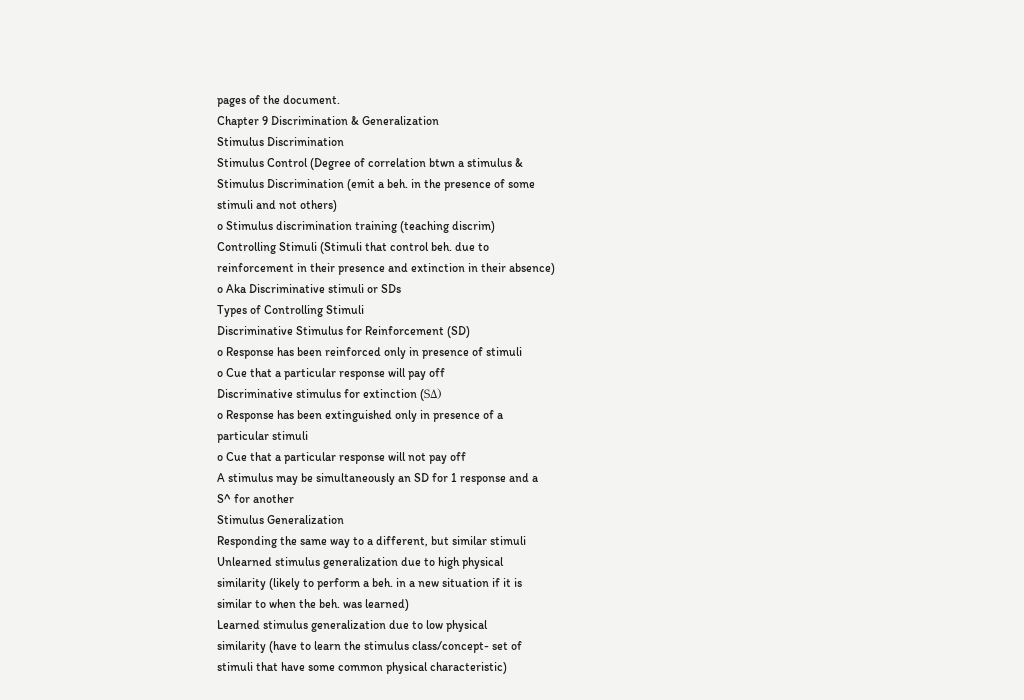pages of the document.
Chapter 9 Discrimination & Generalization
Stimulus Discrimination
Stimulus Control (Degree of correlation btwn a stimulus &
Stimulus Discrimination (emit a beh. in the presence of some
stimuli and not others)
o Stimulus discrimination training (teaching discrim)
Controlling Stimuli (Stimuli that control beh. due to
reinforcement in their presence and extinction in their absence)
o Aka Discriminative stimuli or SDs
Types of Controlling Stimuli
Discriminative Stimulus for Reinforcement (SD)
o Response has been reinforced only in presence of stimuli
o Cue that a particular response will pay off
Discriminative stimulus for extinction (SΔ)
o Response has been extinguished only in presence of a
particular stimuli
o Cue that a particular response will not pay off
A stimulus may be simultaneously an SD for 1 response and a
S^ for another
Stimulus Generalization
Responding the same way to a different, but similar stimuli
Unlearned stimulus generalization due to high physical
similarity (likely to perform a beh. in a new situation if it is
similar to when the beh. was learned)
Learned stimulus generalization due to low physical
similarity (have to learn the stimulus class/concept- set of
stimuli that have some common physical characteristic)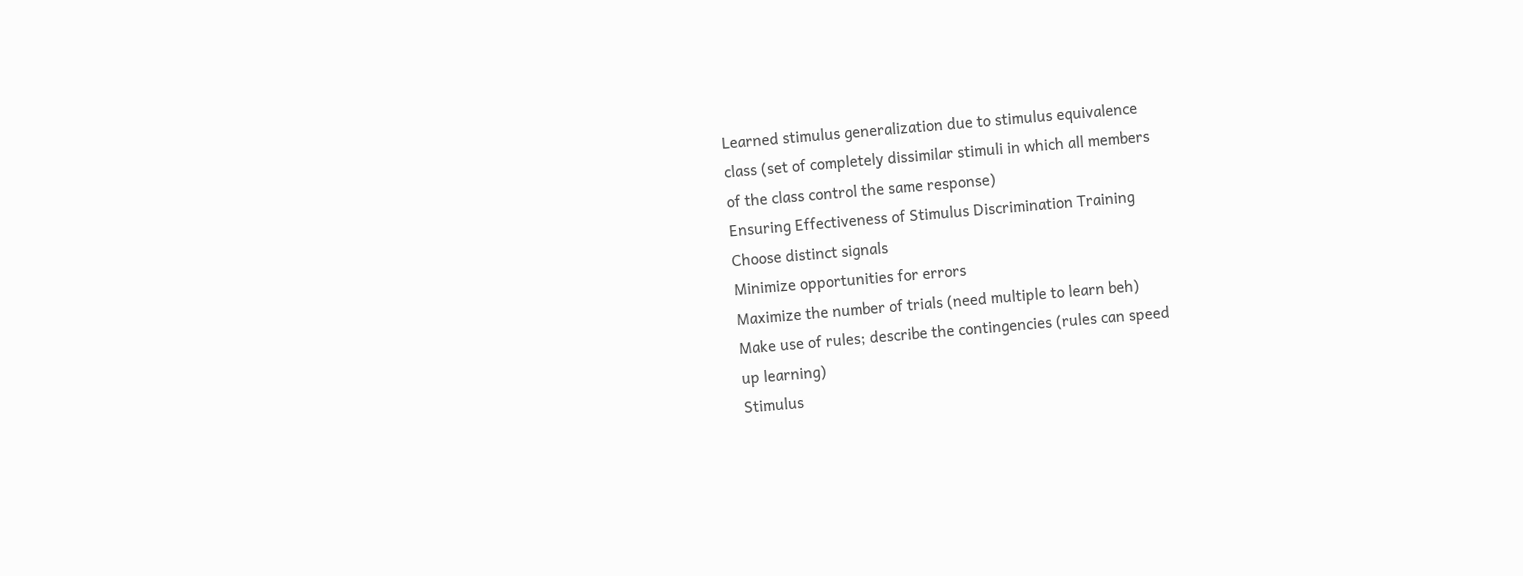Learned stimulus generalization due to stimulus equivalence
class (set of completely dissimilar stimuli in which all members
of the class control the same response)
Ensuring Effectiveness of Stimulus Discrimination Training
Choose distinct signals
Minimize opportunities for errors
Maximize the number of trials (need multiple to learn beh)
Make use of rules; describe the contingencies (rules can speed
up learning)
Stimulus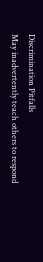Discrimination Pitfalls
May inadvertently teach others to respond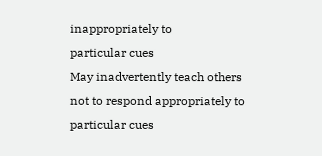inappropriately to
particular cues
May inadvertently teach others not to respond appropriately to
particular cues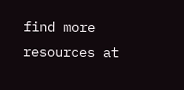find more resources at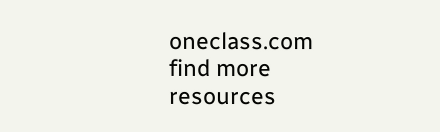oneclass.com
find more resources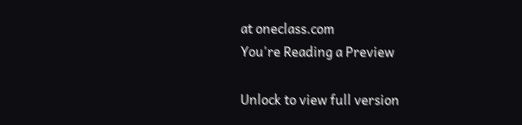at oneclass.com
You're Reading a Preview

Unlock to view full version